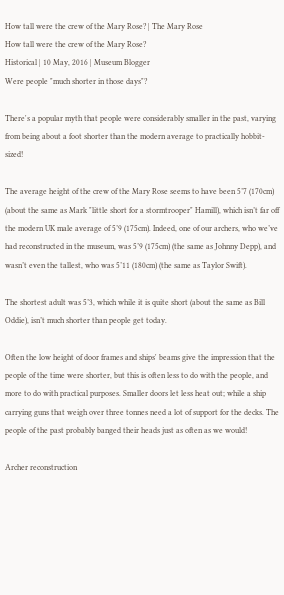How tall were the crew of the Mary Rose? | The Mary Rose
How tall were the crew of the Mary Rose?
Historical | 10 May, 2016 | Museum Blogger
Were people "much shorter in those days"?

There's a popular myth that people were considerably smaller in the past, varying from being about a foot shorter than the modern average to practically hobbit-sized!

The average height of the crew of the Mary Rose seems to have been 5’7 (170cm) (about the same as Mark "little short for a stormtrooper" Hamill), which isn’t far off the modern UK male average of 5’9 (175cm). Indeed, one of our archers, who we’ve had reconstructed in the museum, was 5’9 (175cm) (the same as Johnny Depp), and wasn’t even the tallest, who was 5’11 (180cm) (the same as Taylor Swift).

The shortest adult was 5’3, which while it is quite short (about the same as Bill Oddie), isn’t much shorter than people get today.

Often the low height of door frames and ships' beams give the impression that the people of the time were shorter, but this is often less to do with the people, and more to do with practical purposes. Smaller doors let less heat out; while a ship carrying guns that weigh over three tonnes need a lot of support for the decks. The people of the past probably banged their heads just as often as we would!

Archer reconstruction